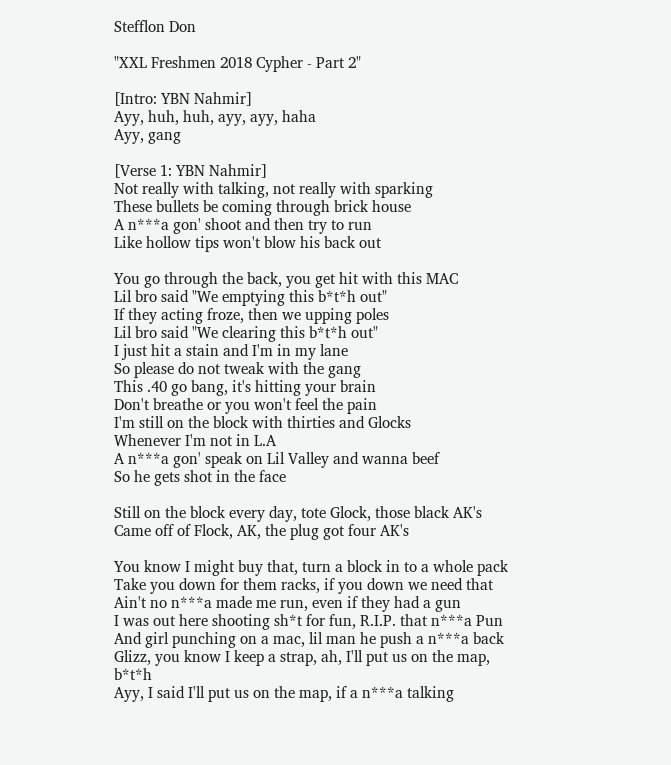Stefflon Don

"XXL Freshmen 2018 Cypher - Part 2"

[Intro: YBN Nahmir]
Ayy, huh, huh, ayy, ayy, haha
Ayy, gang

[Verse 1: YBN Nahmir]
Not really with talking, not really with sparking
These bullets be coming through brick house
A n***a gon' shoot and then try to run
Like hollow tips won't blow his back out

You go through the back, you get hit with this MAC
Lil bro said "We emptying this b*t*h out"
If they acting froze, then we upping poles
Lil bro said "We clearing this b*t*h out"
I just hit a stain and I'm in my lane
So please do not tweak with the gang
This .40 go bang, it's hitting your brain
Don't breathe or you won't feel the pain
I'm still on the block with thirties and Glocks
Whenever I'm not in L.A
A n***a gon' speak on Lil Valley and wanna beef
So he gets shot in the face

Still on the block every day, tote Glock, those black AK's
Came off of Flock, AK, the plug got four AK's

You know I might buy that, turn a block in to a whole pack
Take you down for them racks, if you down we need that
Ain't no n***a made me run, even if they had a gun
I was out here shooting sh*t for fun, R.I.P. that n***a Pun
And girl punching on a mac, lil man he push a n***a back
Glizz, you know I keep a strap, ah, I'll put us on the map, b*t*h
Ayy, I said I'll put us on the map, if a n***a talking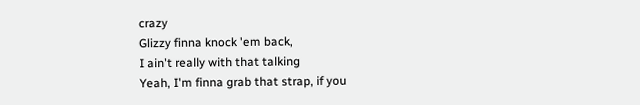crazy
Glizzy finna knock 'em back,
I ain't really with that talking
Yeah, I'm finna grab that strap, if you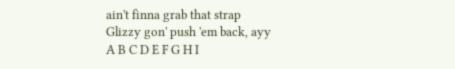ain't finna grab that strap
Glizzy gon' push 'em back, ayy
A B C D E F G H I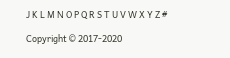J K L M N O P Q R S T U V W X Y Z #

Copyright © 2017-2020